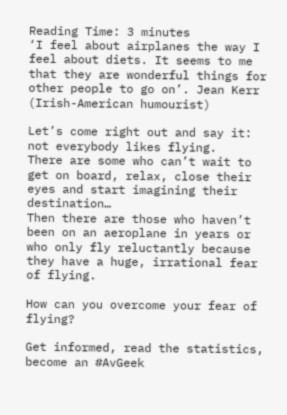Reading Time: 3 minutes
‘I feel about airplanes the way I feel about diets. It seems to me that they are wonderful things for other people to go on’. Jean Kerr (Irish-American humourist)

Let’s come right out and say it: not everybody likes flying.
There are some who can’t wait to get on board, relax, close their eyes and start imagining their destination…
Then there are those who haven’t been on an aeroplane in years or who only fly reluctantly because they have a huge, irrational fear of flying.

How can you overcome your fear of flying?

Get informed, read the statistics, become an #AvGeek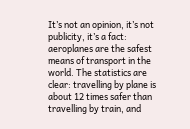It’s not an opinion, it’s not publicity, it’s a fact: aeroplanes are the safest means of transport in the world. The statistics are clear: travelling by plane is about 12 times safer than travelling by train, and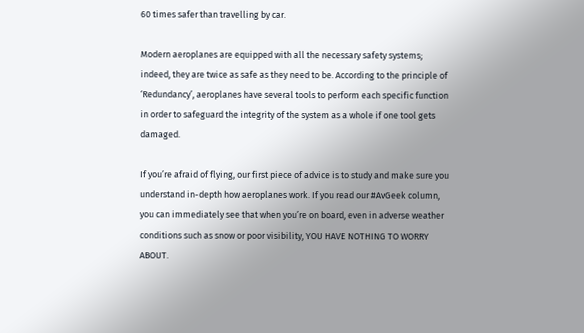60 times safer than travelling by car.

Modern aeroplanes are equipped with all the necessary safety systems; indeed, they are twice as safe as they need to be. According to the principle of ‘Redundancy’, aeroplanes have several tools to perform each specific function in order to safeguard the integrity of the system as a whole if one tool gets damaged.

If you’re afraid of flying, our first piece of advice is to study and make sure you understand in-depth how aeroplanes work. If you read our #AvGeek column, you can immediately see that when you’re on board, even in adverse weather conditions such as snow or poor visibility, YOU HAVE NOTHING TO WORRY ABOUT.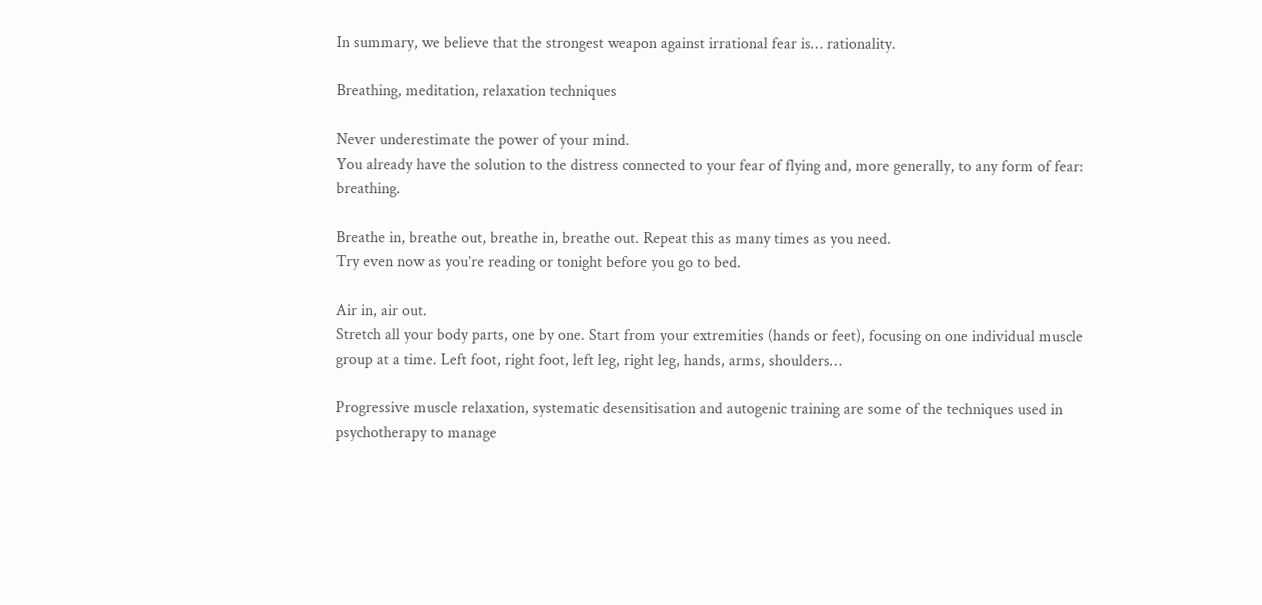In summary, we believe that the strongest weapon against irrational fear is… rationality.

Breathing, meditation, relaxation techniques

Never underestimate the power of your mind.
You already have the solution to the distress connected to your fear of flying and, more generally, to any form of fear: breathing.

Breathe in, breathe out, breathe in, breathe out. Repeat this as many times as you need.
Try even now as you’re reading or tonight before you go to bed.

Air in, air out.
Stretch all your body parts, one by one. Start from your extremities (hands or feet), focusing on one individual muscle group at a time. Left foot, right foot, left leg, right leg, hands, arms, shoulders…

Progressive muscle relaxation, systematic desensitisation and autogenic training are some of the techniques used in psychotherapy to manage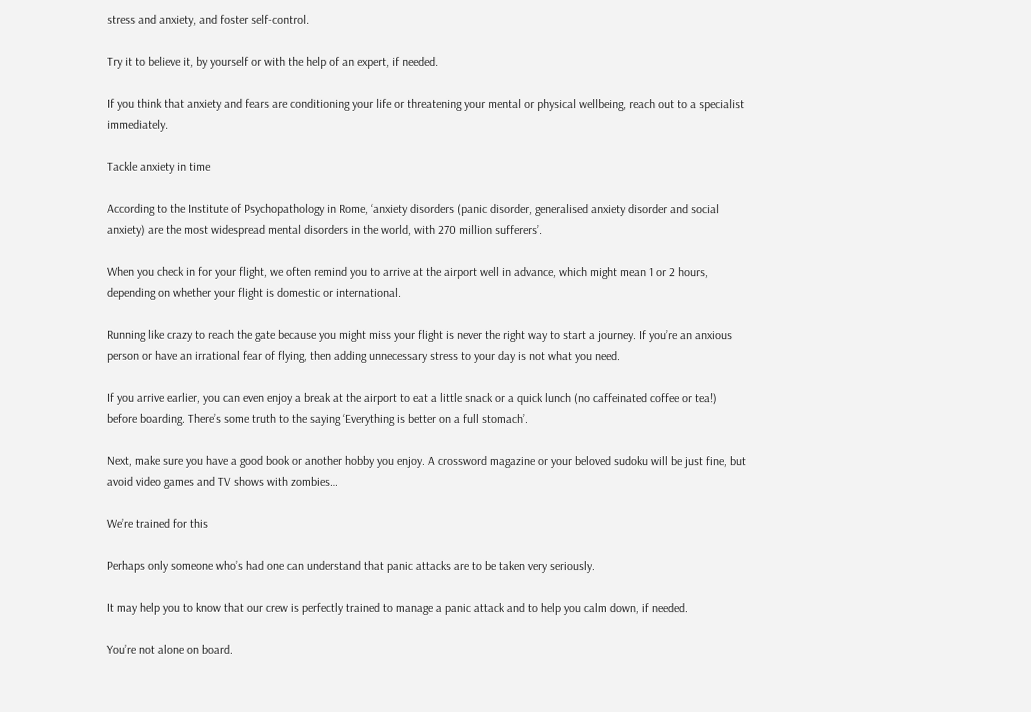stress and anxiety, and foster self-control.

Try it to believe it, by yourself or with the help of an expert, if needed.

If you think that anxiety and fears are conditioning your life or threatening your mental or physical wellbeing, reach out to a specialist immediately.

Tackle anxiety in time

According to the Institute of Psychopathology in Rome, ‘anxiety disorders (panic disorder, generalised anxiety disorder and social anxiety) are the most widespread mental disorders in the world, with 270 million sufferers’.

When you check in for your flight, we often remind you to arrive at the airport well in advance, which might mean 1 or 2 hours, depending on whether your flight is domestic or international.

Running like crazy to reach the gate because you might miss your flight is never the right way to start a journey. If you’re an anxious person or have an irrational fear of flying, then adding unnecessary stress to your day is not what you need.

If you arrive earlier, you can even enjoy a break at the airport to eat a little snack or a quick lunch (no caffeinated coffee or tea!) before boarding. There’s some truth to the saying ‘Everything is better on a full stomach’.

Next, make sure you have a good book or another hobby you enjoy. A crossword magazine or your beloved sudoku will be just fine, but avoid video games and TV shows with zombies…

We’re trained for this

Perhaps only someone who’s had one can understand that panic attacks are to be taken very seriously.

It may help you to know that our crew is perfectly trained to manage a panic attack and to help you calm down, if needed.

You’re not alone on board.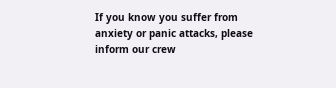If you know you suffer from anxiety or panic attacks, please inform our crew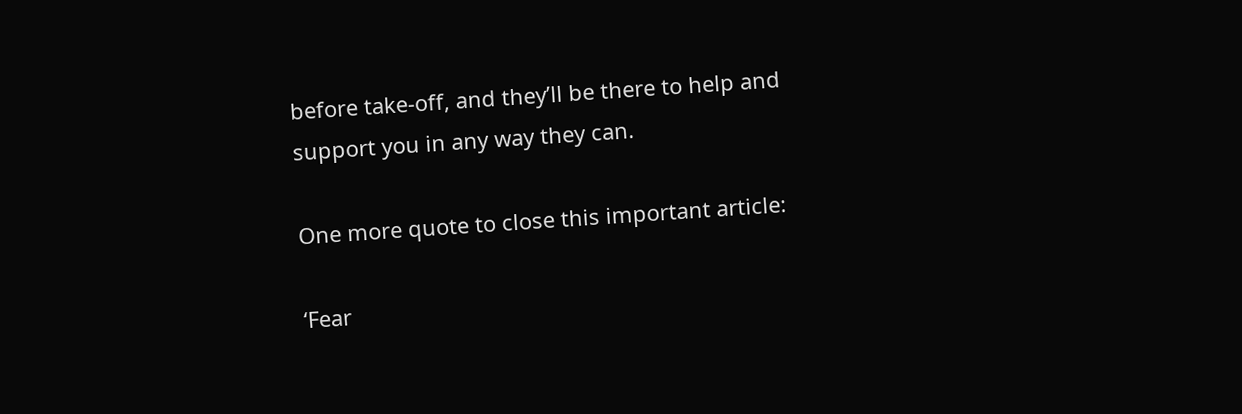before take-off, and they’ll be there to help and support you in any way they can.

One more quote to close this important article:

‘Fear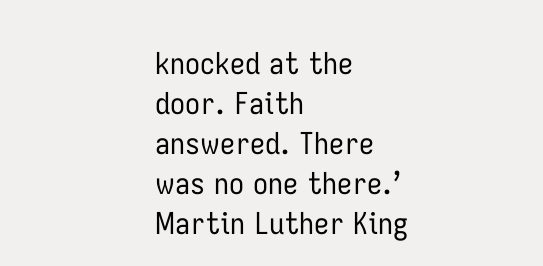knocked at the door. Faith answered. There was no one there.’ Martin Luther King